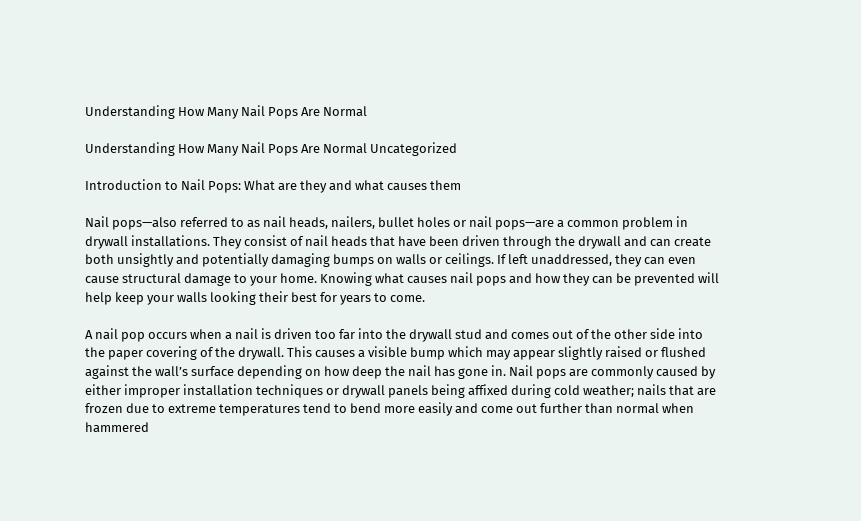Understanding How Many Nail Pops Are Normal

Understanding How Many Nail Pops Are Normal Uncategorized

Introduction to Nail Pops: What are they and what causes them

Nail pops—also referred to as nail heads, nailers, bullet holes or nail pops—are a common problem in drywall installations. They consist of nail heads that have been driven through the drywall and can create both unsightly and potentially damaging bumps on walls or ceilings. If left unaddressed, they can even cause structural damage to your home. Knowing what causes nail pops and how they can be prevented will help keep your walls looking their best for years to come.

A nail pop occurs when a nail is driven too far into the drywall stud and comes out of the other side into the paper covering of the drywall. This causes a visible bump which may appear slightly raised or flushed against the wall’s surface depending on how deep the nail has gone in. Nail pops are commonly caused by either improper installation techniques or drywall panels being affixed during cold weather; nails that are frozen due to extreme temperatures tend to bend more easily and come out further than normal when hammered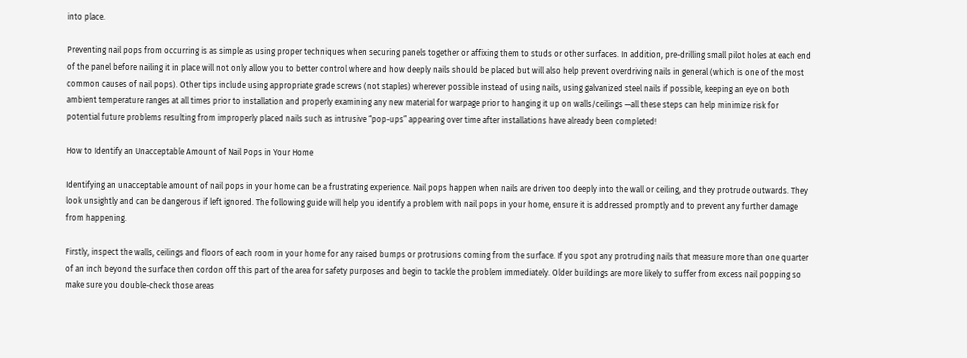into place.

Preventing nail pops from occurring is as simple as using proper techniques when securing panels together or affixing them to studs or other surfaces. In addition, pre-drilling small pilot holes at each end of the panel before nailing it in place will not only allow you to better control where and how deeply nails should be placed but will also help prevent overdriving nails in general (which is one of the most common causes of nail pops). Other tips include using appropriate grade screws (not staples) wherever possible instead of using nails, using galvanized steel nails if possible, keeping an eye on both ambient temperature ranges at all times prior to installation and properly examining any new material for warpage prior to hanging it up on walls/ceilings —all these steps can help minimize risk for potential future problems resulting from improperly placed nails such as intrusive “pop-ups” appearing over time after installations have already been completed!

How to Identify an Unacceptable Amount of Nail Pops in Your Home

Identifying an unacceptable amount of nail pops in your home can be a frustrating experience. Nail pops happen when nails are driven too deeply into the wall or ceiling, and they protrude outwards. They look unsightly and can be dangerous if left ignored. The following guide will help you identify a problem with nail pops in your home, ensure it is addressed promptly and to prevent any further damage from happening.

Firstly, inspect the walls, ceilings and floors of each room in your home for any raised bumps or protrusions coming from the surface. If you spot any protruding nails that measure more than one quarter of an inch beyond the surface then cordon off this part of the area for safety purposes and begin to tackle the problem immediately. Older buildings are more likely to suffer from excess nail popping so make sure you double-check those areas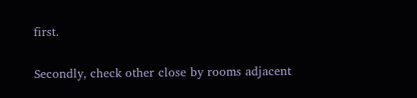first.

Secondly, check other close by rooms adjacent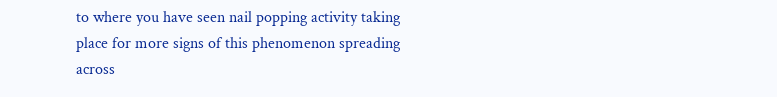to where you have seen nail popping activity taking place for more signs of this phenomenon spreading across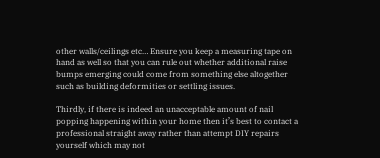other walls/ceilings etc… Ensure you keep a measuring tape on hand as well so that you can rule out whether additional raise bumps emerging could come from something else altogether such as building deformities or settling issues.

Thirdly, if there is indeed an unacceptable amount of nail popping happening within your home then it’s best to contact a professional straight away rather than attempt DIY repairs yourself which may not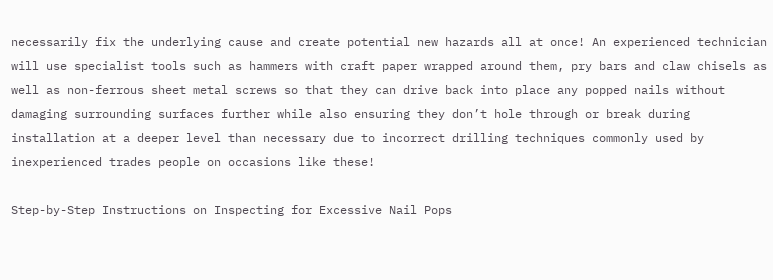necessarily fix the underlying cause and create potential new hazards all at once! An experienced technician will use specialist tools such as hammers with craft paper wrapped around them, pry bars and claw chisels as well as non-ferrous sheet metal screws so that they can drive back into place any popped nails without damaging surrounding surfaces further while also ensuring they don’t hole through or break during installation at a deeper level than necessary due to incorrect drilling techniques commonly used by inexperienced trades people on occasions like these!

Step-by-Step Instructions on Inspecting for Excessive Nail Pops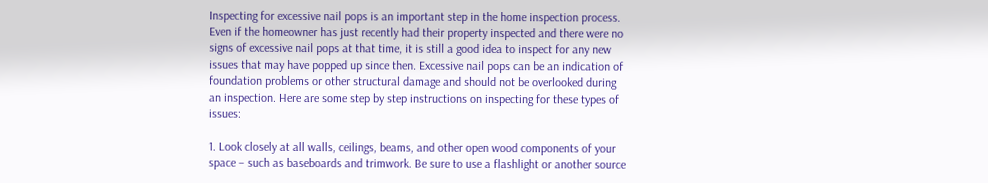Inspecting for excessive nail pops is an important step in the home inspection process. Even if the homeowner has just recently had their property inspected and there were no signs of excessive nail pops at that time, it is still a good idea to inspect for any new issues that may have popped up since then. Excessive nail pops can be an indication of foundation problems or other structural damage and should not be overlooked during an inspection. Here are some step by step instructions on inspecting for these types of issues:

1. Look closely at all walls, ceilings, beams, and other open wood components of your space – such as baseboards and trimwork. Be sure to use a flashlight or another source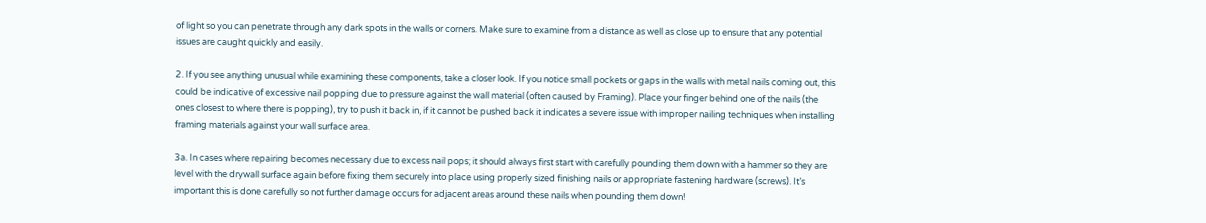of light so you can penetrate through any dark spots in the walls or corners. Make sure to examine from a distance as well as close up to ensure that any potential issues are caught quickly and easily.

2. If you see anything unusual while examining these components, take a closer look. If you notice small pockets or gaps in the walls with metal nails coming out, this could be indicative of excessive nail popping due to pressure against the wall material (often caused by Framing). Place your finger behind one of the nails (the ones closest to where there is popping), try to push it back in, if it cannot be pushed back it indicates a severe issue with improper nailing techniques when installing framing materials against your wall surface area.

3a. In cases where repairing becomes necessary due to excess nail pops; it should always first start with carefully pounding them down with a hammer so they are level with the drywall surface again before fixing them securely into place using properly sized finishing nails or appropriate fastening hardware (screws). It’s important this is done carefully so not further damage occurs for adjacent areas around these nails when pounding them down!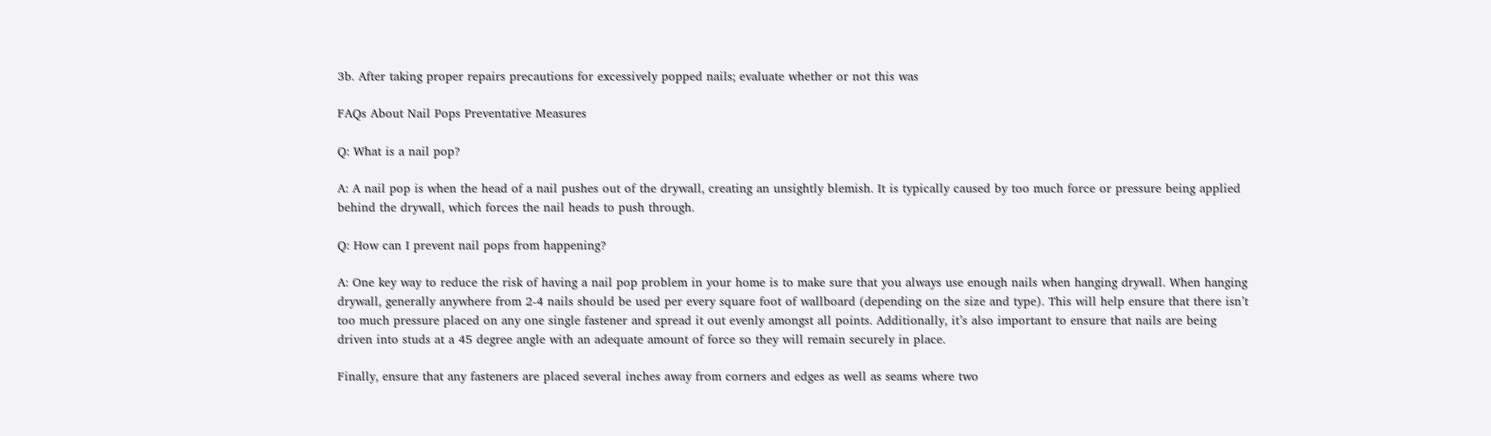3b. After taking proper repairs precautions for excessively popped nails; evaluate whether or not this was

FAQs About Nail Pops Preventative Measures

Q: What is a nail pop?

A: A nail pop is when the head of a nail pushes out of the drywall, creating an unsightly blemish. It is typically caused by too much force or pressure being applied behind the drywall, which forces the nail heads to push through.

Q: How can I prevent nail pops from happening?

A: One key way to reduce the risk of having a nail pop problem in your home is to make sure that you always use enough nails when hanging drywall. When hanging drywall, generally anywhere from 2-4 nails should be used per every square foot of wallboard (depending on the size and type). This will help ensure that there isn’t too much pressure placed on any one single fastener and spread it out evenly amongst all points. Additionally, it’s also important to ensure that nails are being driven into studs at a 45 degree angle with an adequate amount of force so they will remain securely in place.

Finally, ensure that any fasteners are placed several inches away from corners and edges as well as seams where two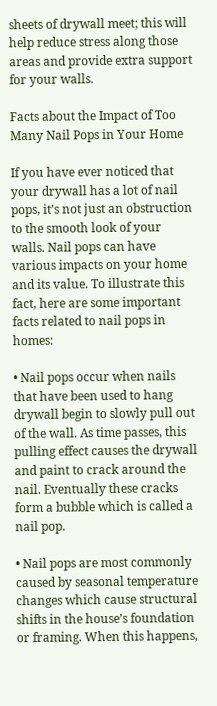sheets of drywall meet; this will help reduce stress along those areas and provide extra support for your walls.

Facts about the Impact of Too Many Nail Pops in Your Home

If you have ever noticed that your drywall has a lot of nail pops, it’s not just an obstruction to the smooth look of your walls. Nail pops can have various impacts on your home and its value. To illustrate this fact, here are some important facts related to nail pops in homes:

• Nail pops occur when nails that have been used to hang drywall begin to slowly pull out of the wall. As time passes, this pulling effect causes the drywall and paint to crack around the nail. Eventually these cracks form a bubble which is called a nail pop.

• Nail pops are most commonly caused by seasonal temperature changes which cause structural shifts in the house’s foundation or framing. When this happens,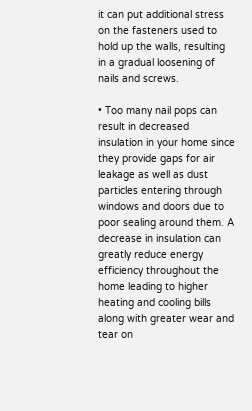it can put additional stress on the fasteners used to hold up the walls, resulting in a gradual loosening of nails and screws.

• Too many nail pops can result in decreased insulation in your home since they provide gaps for air leakage as well as dust particles entering through windows and doors due to poor sealing around them. A decrease in insulation can greatly reduce energy efficiency throughout the home leading to higher heating and cooling bills along with greater wear and tear on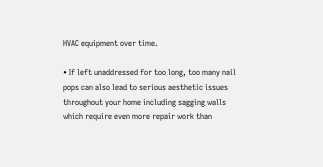HVAC equipment over time.

• If left unaddressed for too long, too many nail pops can also lead to serious aesthetic issues throughout your home including sagging walls which require even more repair work than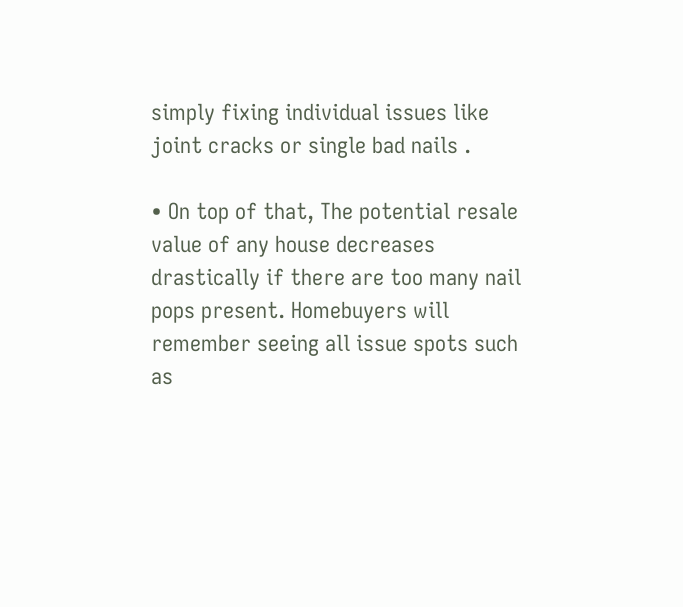simply fixing individual issues like joint cracks or single bad nails .

• On top of that, The potential resale value of any house decreases drastically if there are too many nail pops present. Homebuyers will remember seeing all issue spots such as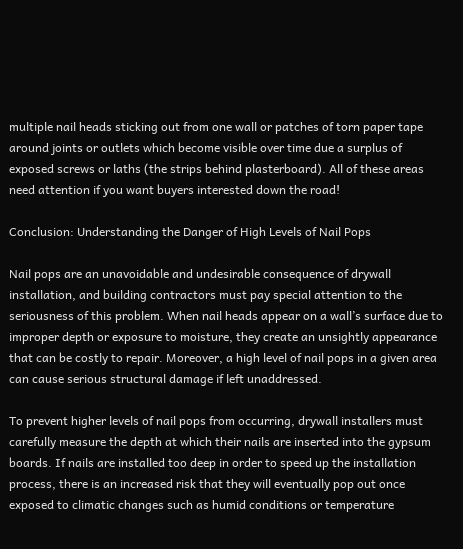multiple nail heads sticking out from one wall or patches of torn paper tape around joints or outlets which become visible over time due a surplus of exposed screws or laths (the strips behind plasterboard). All of these areas need attention if you want buyers interested down the road!

Conclusion: Understanding the Danger of High Levels of Nail Pops

Nail pops are an unavoidable and undesirable consequence of drywall installation, and building contractors must pay special attention to the seriousness of this problem. When nail heads appear on a wall’s surface due to improper depth or exposure to moisture, they create an unsightly appearance that can be costly to repair. Moreover, a high level of nail pops in a given area can cause serious structural damage if left unaddressed.

To prevent higher levels of nail pops from occurring, drywall installers must carefully measure the depth at which their nails are inserted into the gypsum boards. If nails are installed too deep in order to speed up the installation process, there is an increased risk that they will eventually pop out once exposed to climatic changes such as humid conditions or temperature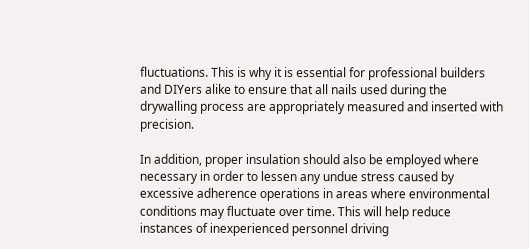fluctuations. This is why it is essential for professional builders and DIYers alike to ensure that all nails used during the drywalling process are appropriately measured and inserted with precision.

In addition, proper insulation should also be employed where necessary in order to lessen any undue stress caused by excessive adherence operations in areas where environmental conditions may fluctuate over time. This will help reduce instances of inexperienced personnel driving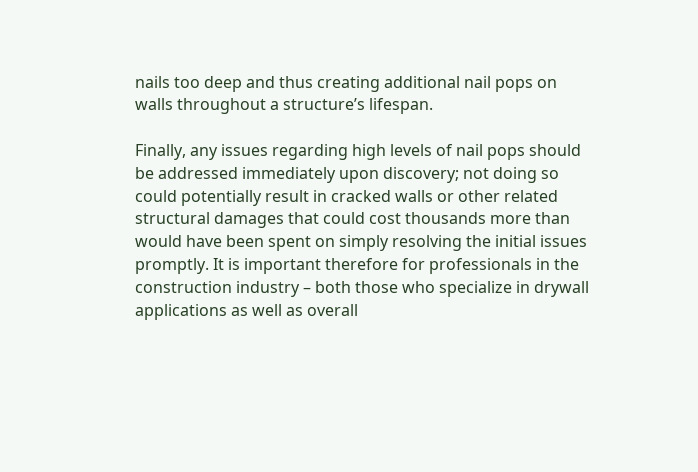nails too deep and thus creating additional nail pops on walls throughout a structure’s lifespan.

Finally, any issues regarding high levels of nail pops should be addressed immediately upon discovery; not doing so could potentially result in cracked walls or other related structural damages that could cost thousands more than would have been spent on simply resolving the initial issues promptly. It is important therefore for professionals in the construction industry – both those who specialize in drywall applications as well as overall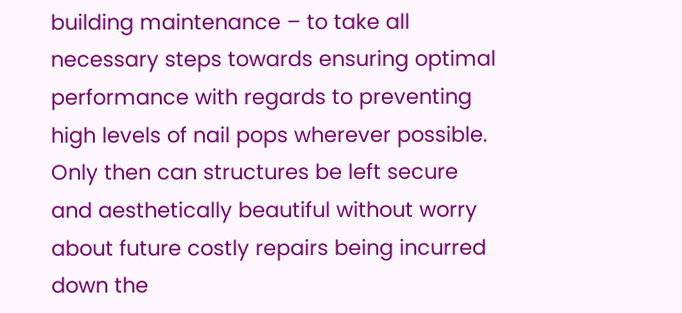building maintenance – to take all necessary steps towards ensuring optimal performance with regards to preventing high levels of nail pops wherever possible. Only then can structures be left secure and aesthetically beautiful without worry about future costly repairs being incurred down the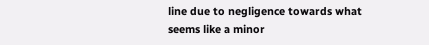line due to negligence towards what seems like a minor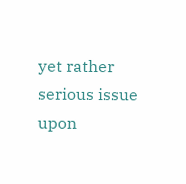yet rather serious issue upon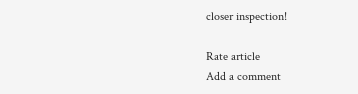closer inspection!

Rate article
Add a comment